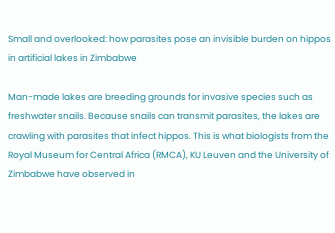Small and overlooked: how parasites pose an invisible burden on hippos in artificial lakes in Zimbabwe

Man-made lakes are breeding grounds for invasive species such as freshwater snails. Because snails can transmit parasites, the lakes are crawling with parasites that infect hippos. This is what biologists from the Royal Museum for Central Africa (RMCA), KU Leuven and the University of Zimbabwe have observed in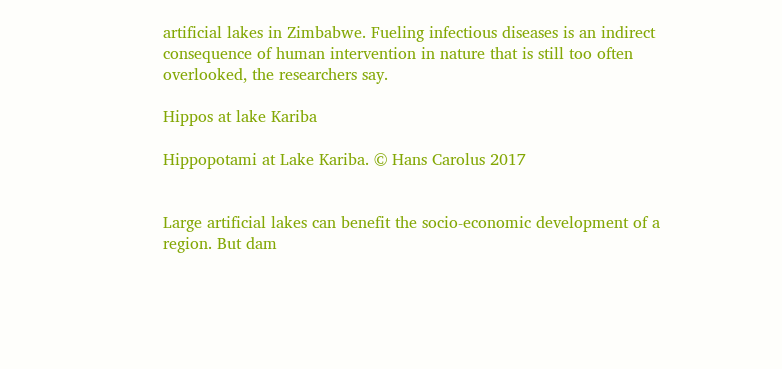artificial lakes in Zimbabwe. Fueling infectious diseases is an indirect consequence of human intervention in nature that is still too often overlooked, the researchers say.

Hippos at lake Kariba

Hippopotami at Lake Kariba. © Hans Carolus 2017


Large artificial lakes can benefit the socio-economic development of a region. But dam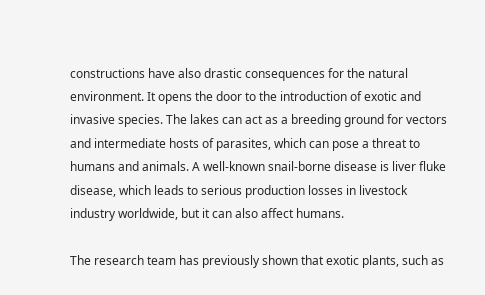constructions have also drastic consequences for the natural environment. It opens the door to the introduction of exotic and invasive species. The lakes can act as a breeding ground for vectors and intermediate hosts of parasites, which can pose a threat to humans and animals. A well-known snail-borne disease is liver fluke disease, which leads to serious production losses in livestock industry worldwide, but it can also affect humans.

The research team has previously shown that exotic plants, such as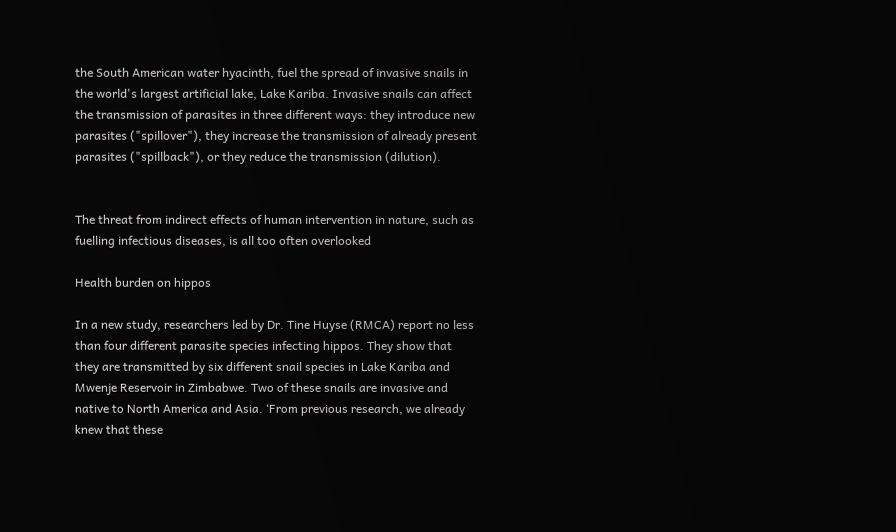the South American water hyacinth, fuel the spread of invasive snails in the world's largest artificial lake, Lake Kariba. Invasive snails can affect the transmission of parasites in three different ways: they introduce new parasites ("spillover"), they increase the transmission of already present parasites ("spillback"), or they reduce the transmission (dilution).


The threat from indirect effects of human intervention in nature, such as fuelling infectious diseases, is all too often overlooked

Health burden on hippos

In a new study, researchers led by Dr. Tine Huyse (RMCA) report no less than four different parasite species infecting hippos. They show that they are transmitted by six different snail species in Lake Kariba and Mwenje Reservoir in Zimbabwe. Two of these snails are invasive and native to North America and Asia. ‘From previous research, we already knew that these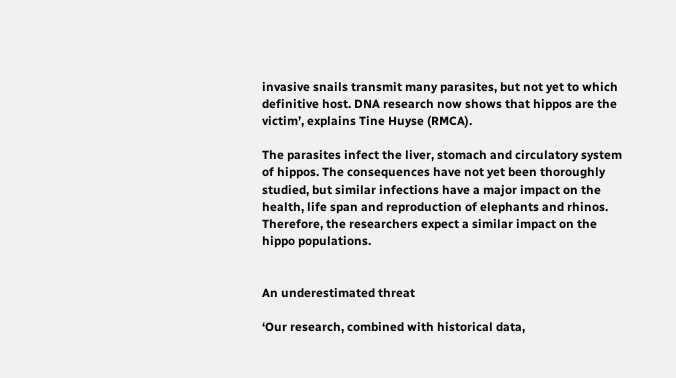invasive snails transmit many parasites, but not yet to which definitive host. DNA research now shows that hippos are the victim’, explains Tine Huyse (RMCA).

The parasites infect the liver, stomach and circulatory system of hippos. The consequences have not yet been thoroughly studied, but similar infections have a major impact on the health, life span and reproduction of elephants and rhinos. Therefore, the researchers expect a similar impact on the hippo populations.


An underestimated threat

‘Our research, combined with historical data,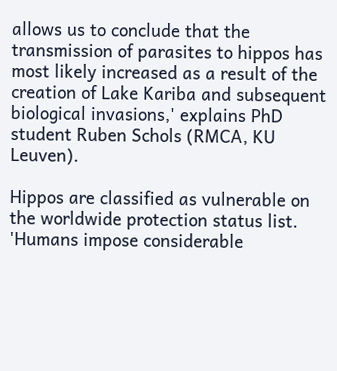allows us to conclude that the transmission of parasites to hippos has most likely increased as a result of the creation of Lake Kariba and subsequent biological invasions,' explains PhD student Ruben Schols (RMCA, KU Leuven).

Hippos are classified as vulnerable on the worldwide protection status list. 'Humans impose considerable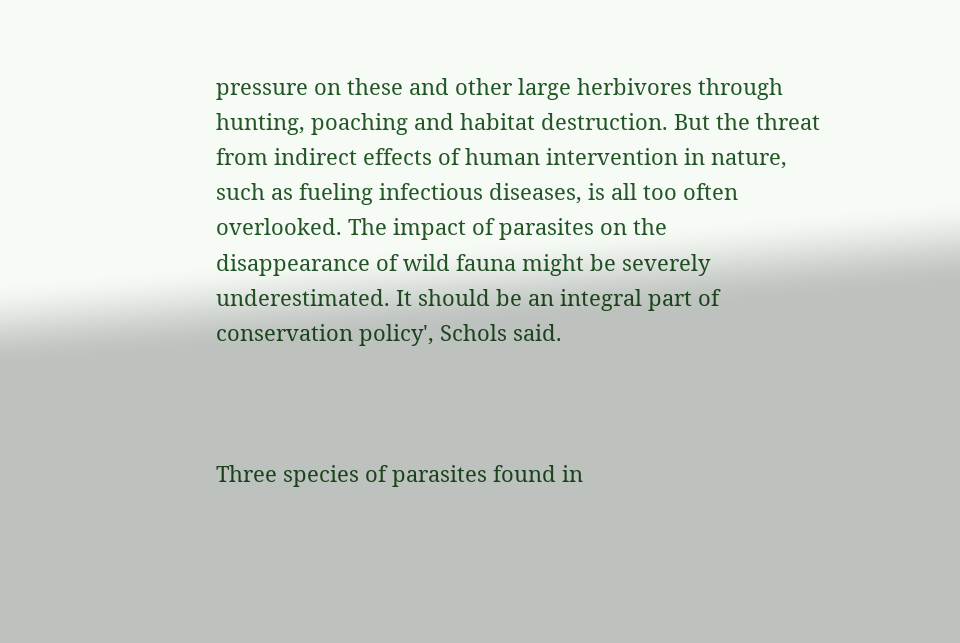pressure on these and other large herbivores through hunting, poaching and habitat destruction. But the threat from indirect effects of human intervention in nature, such as fueling infectious diseases, is all too often overlooked. The impact of parasites on the disappearance of wild fauna might be severely underestimated. It should be an integral part of conservation policy', Schols said.



Three species of parasites found in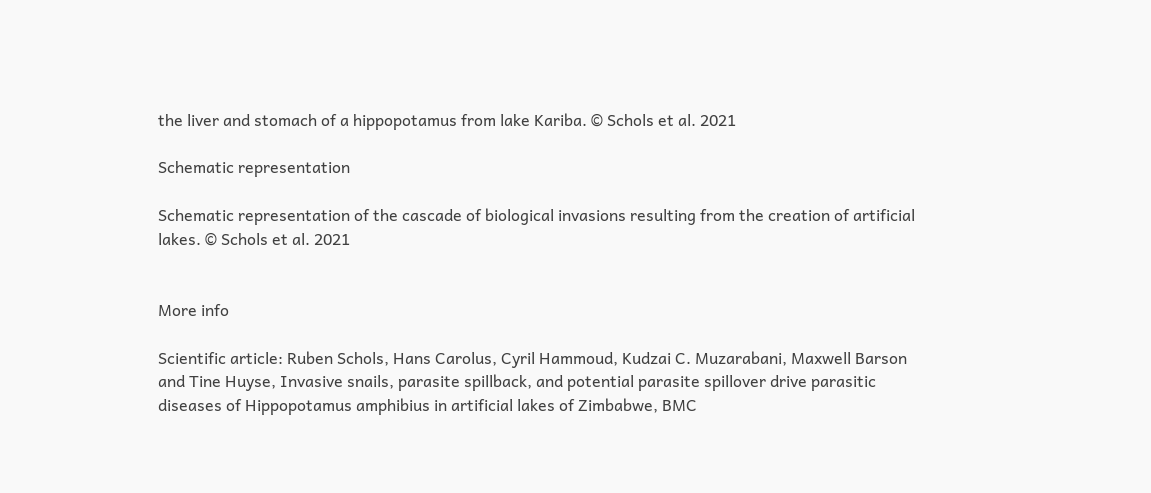the liver and stomach of a hippopotamus from lake Kariba. © Schols et al. 2021

Schematic representation

Schematic representation of the cascade of biological invasions resulting from the creation of artificial lakes. © Schols et al. 2021


More info

Scientific article: Ruben Schols, Hans Carolus, Cyril Hammoud, Kudzai C. Muzarabani, Maxwell Barson and Tine Huyse, Invasive snails, parasite spillback, and potential parasite spillover drive parasitic diseases of Hippopotamus amphibius in artificial lakes of Zimbabwe, BMC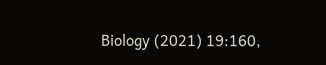Biology (2021) 19:160,